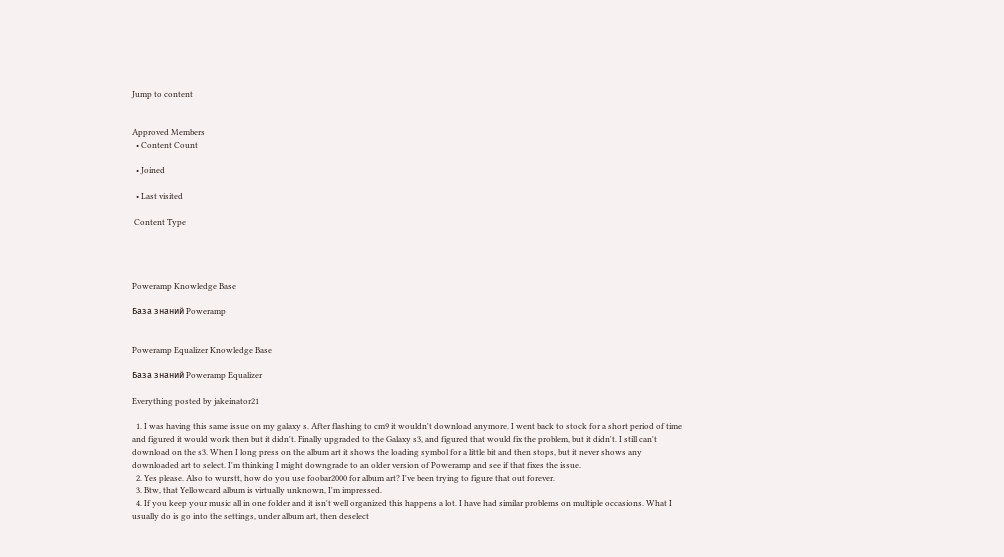Jump to content


Approved Members
  • Content Count

  • Joined

  • Last visited

 Content Type




Poweramp Knowledge Base

База знаний Poweramp


Poweramp Equalizer Knowledge Base

База знаний Poweramp Equalizer

Everything posted by jakeinator21

  1. I was having this same issue on my galaxy s. After flashing to cm9 it wouldn't download anymore. I went back to stock for a short period of time and figured it would work then but it didn't. Finally upgraded to the Galaxy s3, and figured that would fix the problem, but it didn't. I still can't download on the s3. When I long press on the album art it shows the loading symbol for a little bit and then stops, but it never shows any downloaded art to select. I'm thinking I might downgrade to an older version of Poweramp and see if that fixes the issue.
  2. Yes please. Also to wurstt, how do you use foobar2000 for album art? I've been trying to figure that out forever.
  3. Btw, that Yellowcard album is virtually unknown, I'm impressed.
  4. If you keep your music all in one folder and it isn't well organized this happens a lot. I have had similar problems on multiple occasions. What I usually do is go into the settings, under album art, then deselect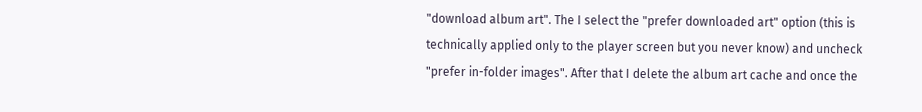"download album art". The I select the "prefer downloaded art" option (this is technically applied only to the player screen but you never know) and uncheck "prefer in-folder images". After that I delete the album art cache and once the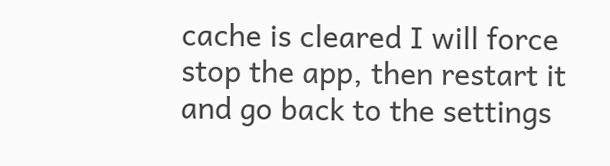cache is cleared I will force stop the app, then restart it and go back to the settings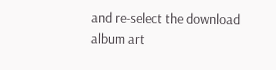and re-select the download album art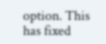option. This has fixed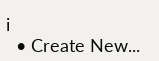i
  • Create New...